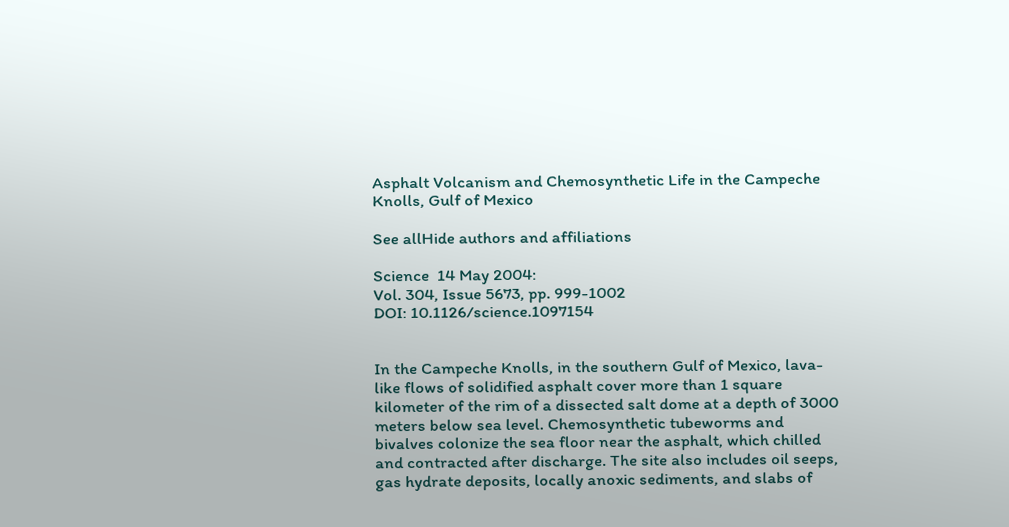Asphalt Volcanism and Chemosynthetic Life in the Campeche Knolls, Gulf of Mexico

See allHide authors and affiliations

Science  14 May 2004:
Vol. 304, Issue 5673, pp. 999-1002
DOI: 10.1126/science.1097154


In the Campeche Knolls, in the southern Gulf of Mexico, lava-like flows of solidified asphalt cover more than 1 square kilometer of the rim of a dissected salt dome at a depth of 3000 meters below sea level. Chemosynthetic tubeworms and bivalves colonize the sea floor near the asphalt, which chilled and contracted after discharge. The site also includes oil seeps, gas hydrate deposits, locally anoxic sediments, and slabs of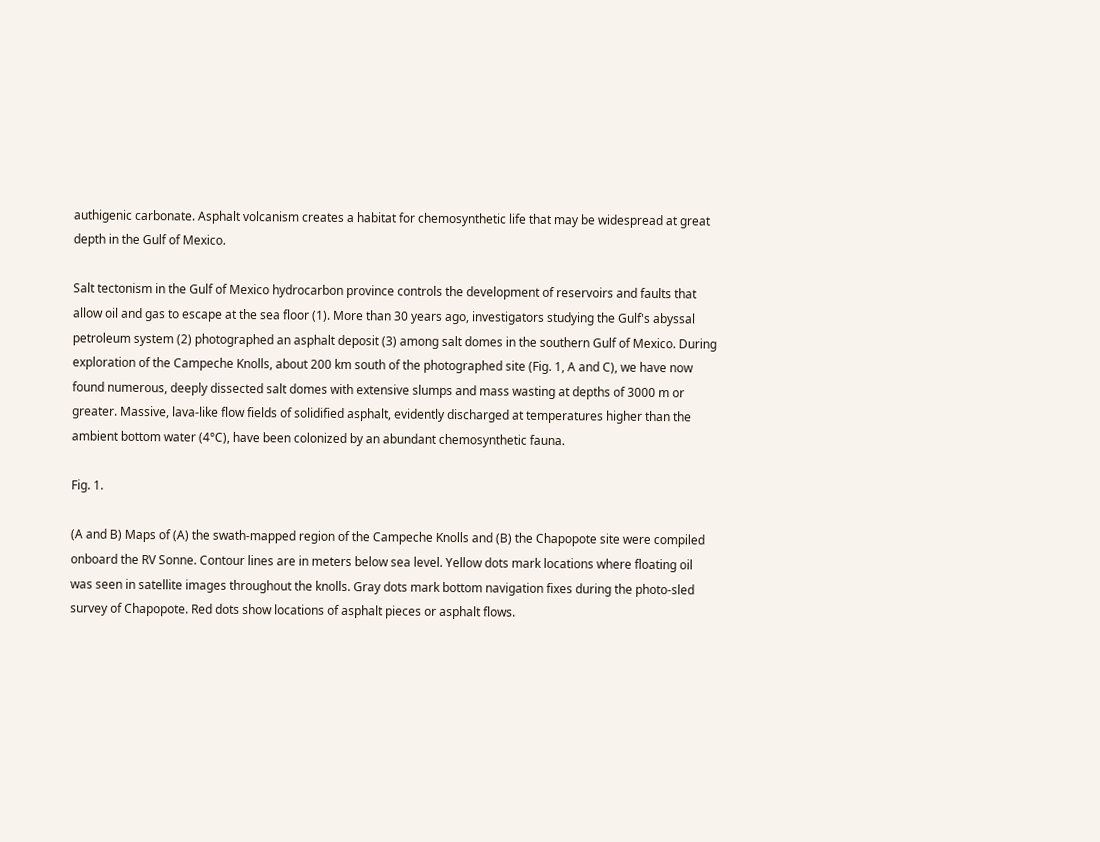authigenic carbonate. Asphalt volcanism creates a habitat for chemosynthetic life that may be widespread at great depth in the Gulf of Mexico.

Salt tectonism in the Gulf of Mexico hydrocarbon province controls the development of reservoirs and faults that allow oil and gas to escape at the sea floor (1). More than 30 years ago, investigators studying the Gulf's abyssal petroleum system (2) photographed an asphalt deposit (3) among salt domes in the southern Gulf of Mexico. During exploration of the Campeche Knolls, about 200 km south of the photographed site (Fig. 1, A and C), we have now found numerous, deeply dissected salt domes with extensive slumps and mass wasting at depths of 3000 m or greater. Massive, lava-like flow fields of solidified asphalt, evidently discharged at temperatures higher than the ambient bottom water (4°C), have been colonized by an abundant chemosynthetic fauna.

Fig. 1.

(A and B) Maps of (A) the swath-mapped region of the Campeche Knolls and (B) the Chapopote site were compiled onboard the RV Sonne. Contour lines are in meters below sea level. Yellow dots mark locations where floating oil was seen in satellite images throughout the knolls. Gray dots mark bottom navigation fixes during the photo-sled survey of Chapopote. Red dots show locations of asphalt pieces or asphalt flows.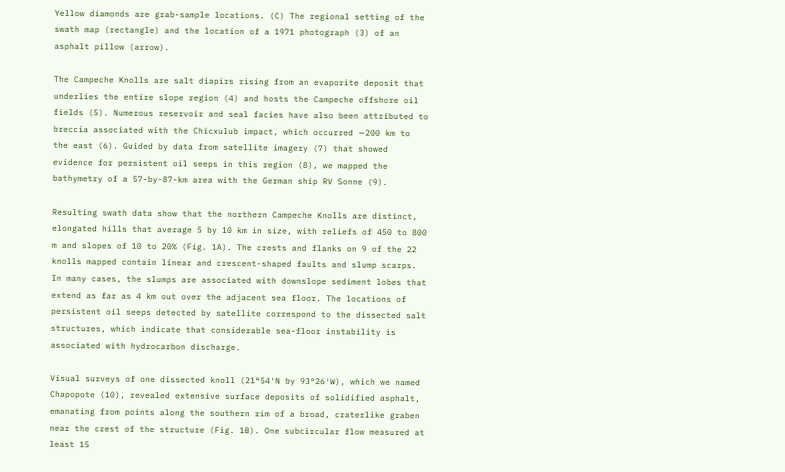Yellow diamonds are grab-sample locations. (C) The regional setting of the swath map (rectangle) and the location of a 1971 photograph (3) of an asphalt pillow (arrow).

The Campeche Knolls are salt diapirs rising from an evaporite deposit that underlies the entire slope region (4) and hosts the Campeche offshore oil fields (5). Numerous reservoir and seal facies have also been attributed to breccia associated with the Chicxulub impact, which occurred ∼200 km to the east (6). Guided by data from satellite imagery (7) that showed evidence for persistent oil seeps in this region (8), we mapped the bathymetry of a 57-by-87-km area with the German ship RV Sonne (9).

Resulting swath data show that the northern Campeche Knolls are distinct, elongated hills that average 5 by 10 km in size, with reliefs of 450 to 800 m and slopes of 10 to 20% (Fig. 1A). The crests and flanks on 9 of the 22 knolls mapped contain linear and crescent-shaped faults and slump scarps. In many cases, the slumps are associated with downslope sediment lobes that extend as far as 4 km out over the adjacent sea floor. The locations of persistent oil seeps detected by satellite correspond to the dissected salt structures, which indicate that considerable sea-floor instability is associated with hydrocarbon discharge.

Visual surveys of one dissected knoll (21°54′N by 93°26′W), which we named Chapopote (10), revealed extensive surface deposits of solidified asphalt, emanating from points along the southern rim of a broad, craterlike graben near the crest of the structure (Fig. 1B). One subcircular flow measured at least 15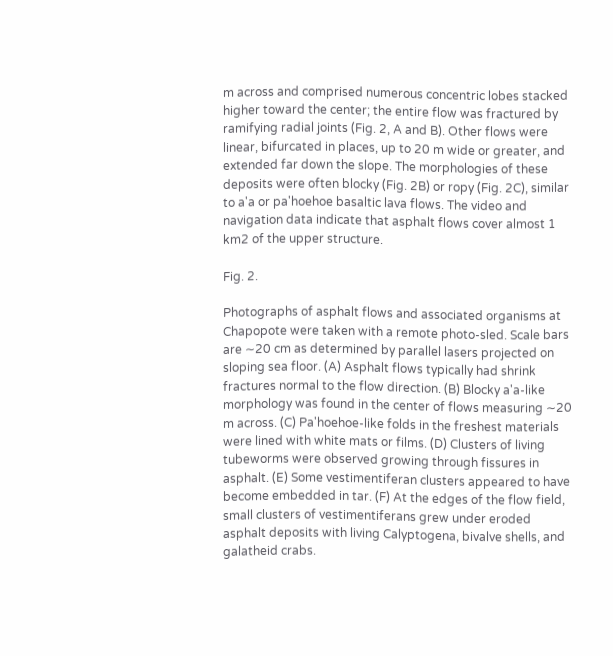m across and comprised numerous concentric lobes stacked higher toward the center; the entire flow was fractured by ramifying radial joints (Fig. 2, A and B). Other flows were linear, bifurcated in places, up to 20 m wide or greater, and extended far down the slope. The morphologies of these deposits were often blocky (Fig. 2B) or ropy (Fig. 2C), similar to a'a or pa'hoehoe basaltic lava flows. The video and navigation data indicate that asphalt flows cover almost 1 km2 of the upper structure.

Fig. 2.

Photographs of asphalt flows and associated organisms at Chapopote were taken with a remote photo-sled. Scale bars are ∼20 cm as determined by parallel lasers projected on sloping sea floor. (A) Asphalt flows typically had shrink fractures normal to the flow direction. (B) Blocky a'a-like morphology was found in the center of flows measuring ∼20 m across. (C) Pa'hoehoe-like folds in the freshest materials were lined with white mats or films. (D) Clusters of living tubeworms were observed growing through fissures in asphalt. (E) Some vestimentiferan clusters appeared to have become embedded in tar. (F) At the edges of the flow field, small clusters of vestimentiferans grew under eroded asphalt deposits with living Calyptogena, bivalve shells, and galatheid crabs.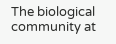The biological community at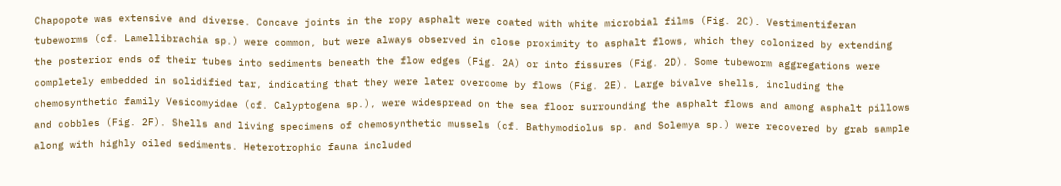Chapopote was extensive and diverse. Concave joints in the ropy asphalt were coated with white microbial films (Fig. 2C). Vestimentiferan tubeworms (cf. Lamellibrachia sp.) were common, but were always observed in close proximity to asphalt flows, which they colonized by extending the posterior ends of their tubes into sediments beneath the flow edges (Fig. 2A) or into fissures (Fig. 2D). Some tubeworm aggregations were completely embedded in solidified tar, indicating that they were later overcome by flows (Fig. 2E). Large bivalve shells, including the chemosynthetic family Vesicomyidae (cf. Calyptogena sp.), were widespread on the sea floor surrounding the asphalt flows and among asphalt pillows and cobbles (Fig. 2F). Shells and living specimens of chemosynthetic mussels (cf. Bathymodiolus sp. and Solemya sp.) were recovered by grab sample along with highly oiled sediments. Heterotrophic fauna included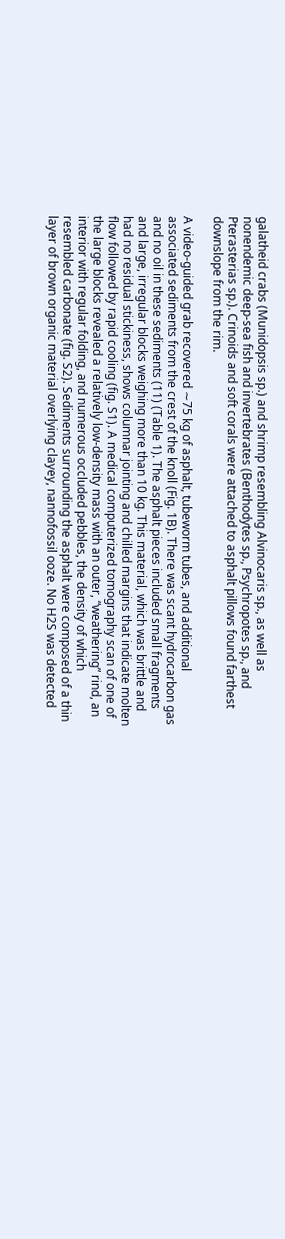galatheid crabs (Munidopsis sp.) and shrimp resembling Alvinocaris sp., as well as nonendemic deep-sea fish and invertebrates (Benthodytes sp., Psychropotes sp., and Pterasterias sp.). Crinoids and soft corals were attached to asphalt pillows found farthest downslope from the rim.

A video-guided grab recovered ∼75 kg of asphalt, tubeworm tubes, and additional associated sediments from the crest of the knoll (Fig. 1B). There was scant hydrocarbon gas and no oil in these sediments (11) (Table 1). The asphalt pieces included small fragments and large, irregular blocks weighing more than 10 kg. This material, which was brittle and had no residual stickiness, shows columnar jointing and chilled margins that indicate molten flow followed by rapid cooling (fig. S1). A medical computerized tomography scan of one of the large blocks revealed a relatively low-density mass with an outer, “weathering” rind, an interior with regular folding, and numerous occluded pebbles, the density of which resembled carbonate (fig. S2). Sediments surrounding the asphalt were composed of a thin layer of brown organic material overlying clayey, nannofossil ooze. No H2S was detected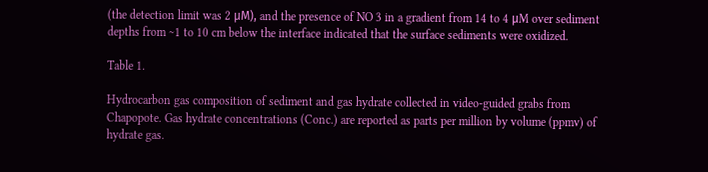(the detection limit was 2 μM), and the presence of NO 3 in a gradient from 14 to 4 μM over sediment depths from ∼1 to 10 cm below the interface indicated that the surface sediments were oxidized.

Table 1.

Hydrocarbon gas composition of sediment and gas hydrate collected in video-guided grabs from Chapopote. Gas hydrate concentrations (Conc.) are reported as parts per million by volume (ppmv) of hydrate gas.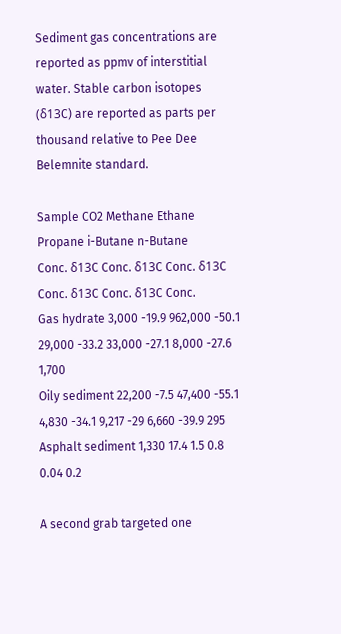Sediment gas concentrations are reported as ppmv of interstitial water. Stable carbon isotopes (δ13C) are reported as parts per thousand relative to Pee Dee Belemnite standard.

Sample CO2 Methane Ethane Propane i-Butane n-Butane
Conc. δ13C Conc. δ13C Conc. δ13C Conc. δ13C Conc. δ13C Conc.
Gas hydrate 3,000 -19.9 962,000 -50.1 29,000 -33.2 33,000 -27.1 8,000 -27.6 1,700
Oily sediment 22,200 -7.5 47,400 -55.1 4,830 -34.1 9,217 -29 6,660 -39.9 295
Asphalt sediment 1,330 17.4 1.5 0.8 0.04 0.2

A second grab targeted one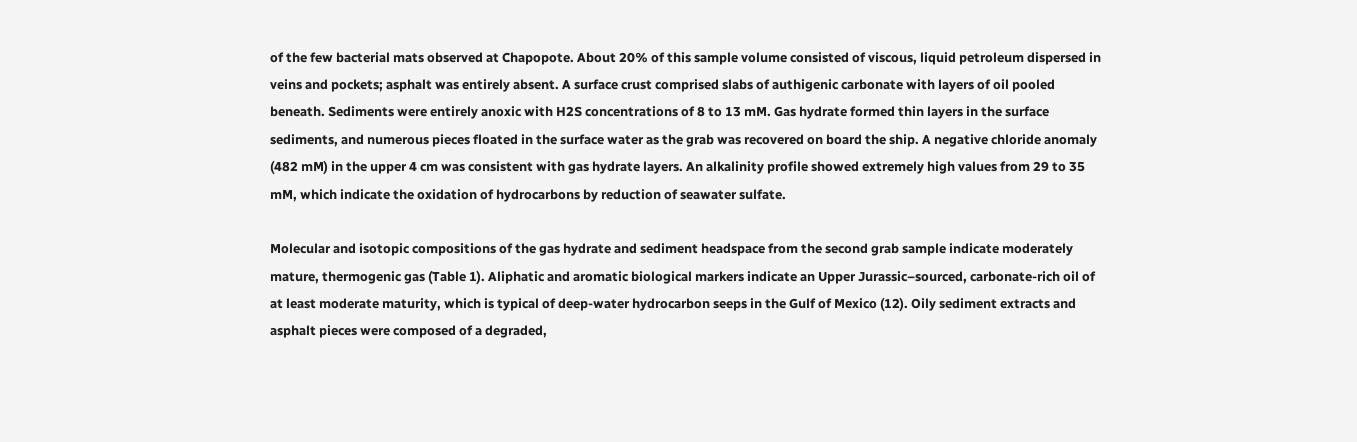of the few bacterial mats observed at Chapopote. About 20% of this sample volume consisted of viscous, liquid petroleum dispersed in veins and pockets; asphalt was entirely absent. A surface crust comprised slabs of authigenic carbonate with layers of oil pooled beneath. Sediments were entirely anoxic with H2S concentrations of 8 to 13 mM. Gas hydrate formed thin layers in the surface sediments, and numerous pieces floated in the surface water as the grab was recovered on board the ship. A negative chloride anomaly (482 mM) in the upper 4 cm was consistent with gas hydrate layers. An alkalinity profile showed extremely high values from 29 to 35 mM, which indicate the oxidation of hydrocarbons by reduction of seawater sulfate.

Molecular and isotopic compositions of the gas hydrate and sediment headspace from the second grab sample indicate moderately mature, thermogenic gas (Table 1). Aliphatic and aromatic biological markers indicate an Upper Jurassic–sourced, carbonate-rich oil of at least moderate maturity, which is typical of deep-water hydrocarbon seeps in the Gulf of Mexico (12). Oily sediment extracts and asphalt pieces were composed of a degraded,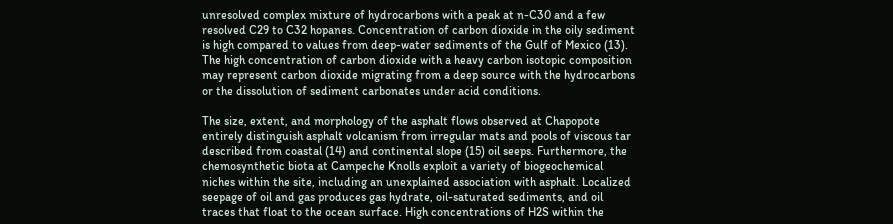unresolved complex mixture of hydrocarbons with a peak at n-C30 and a few resolved C29 to C32 hopanes. Concentration of carbon dioxide in the oily sediment is high compared to values from deep-water sediments of the Gulf of Mexico (13). The high concentration of carbon dioxide with a heavy carbon isotopic composition may represent carbon dioxide migrating from a deep source with the hydrocarbons or the dissolution of sediment carbonates under acid conditions.

The size, extent, and morphology of the asphalt flows observed at Chapopote entirely distinguish asphalt volcanism from irregular mats and pools of viscous tar described from coastal (14) and continental slope (15) oil seeps. Furthermore, the chemosynthetic biota at Campeche Knolls exploit a variety of biogeochemical niches within the site, including an unexplained association with asphalt. Localized seepage of oil and gas produces gas hydrate, oil-saturated sediments, and oil traces that float to the ocean surface. High concentrations of H2S within the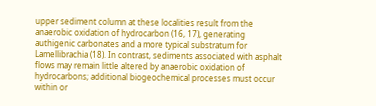upper sediment column at these localities result from the anaerobic oxidation of hydrocarbon (16, 17), generating authigenic carbonates and a more typical substratum for Lamellibrachia (18). In contrast, sediments associated with asphalt flows may remain little altered by anaerobic oxidation of hydrocarbons; additional biogeochemical processes must occur within or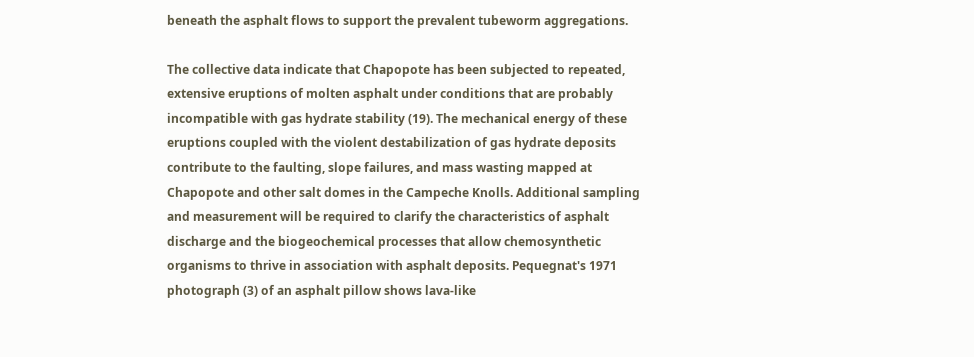beneath the asphalt flows to support the prevalent tubeworm aggregations.

The collective data indicate that Chapopote has been subjected to repeated, extensive eruptions of molten asphalt under conditions that are probably incompatible with gas hydrate stability (19). The mechanical energy of these eruptions coupled with the violent destabilization of gas hydrate deposits contribute to the faulting, slope failures, and mass wasting mapped at Chapopote and other salt domes in the Campeche Knolls. Additional sampling and measurement will be required to clarify the characteristics of asphalt discharge and the biogeochemical processes that allow chemosynthetic organisms to thrive in association with asphalt deposits. Pequegnat's 1971 photograph (3) of an asphalt pillow shows lava-like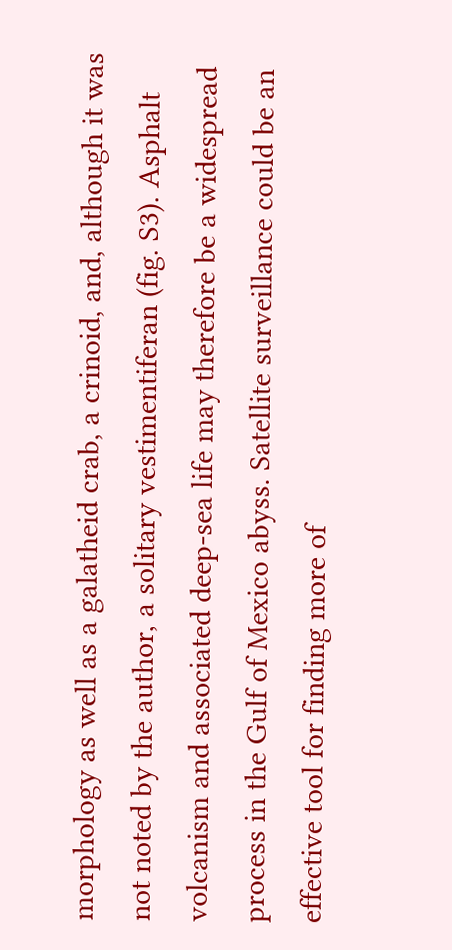morphology as well as a galatheid crab, a crinoid, and, although it was not noted by the author, a solitary vestimentiferan (fig. S3). Asphalt volcanism and associated deep-sea life may therefore be a widespread process in the Gulf of Mexico abyss. Satellite surveillance could be an effective tool for finding more of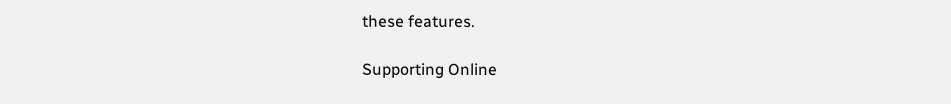these features.

Supporting Online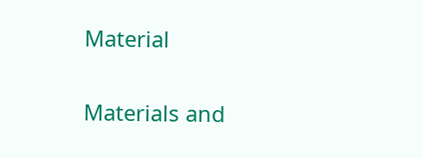Material

Materials and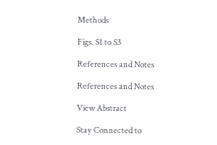Methods

Figs. S1 to S3

References and Notes

References and Notes

View Abstract

Stay Connected to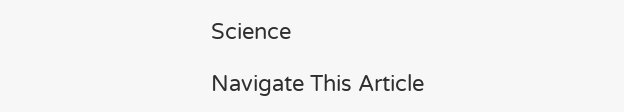Science

Navigate This Article